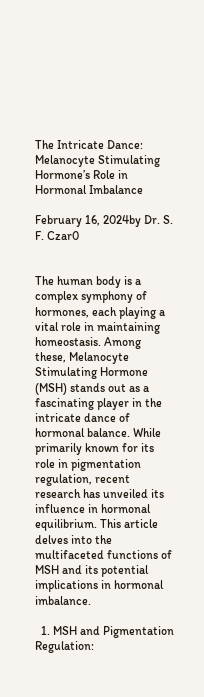The Intricate Dance: Melanocyte Stimulating Hormone’s Role in Hormonal Imbalance

February 16, 2024by Dr. S. F. Czar0


The human body is a complex symphony of hormones, each playing a vital role in maintaining homeostasis. Among these, Melanocyte Stimulating Hormone (MSH) stands out as a fascinating player in the intricate dance of hormonal balance. While primarily known for its role in pigmentation regulation, recent research has unveiled its influence in hormonal equilibrium. This article delves into the multifaceted functions of MSH and its potential implications in hormonal imbalance.

  1. MSH and Pigmentation Regulation: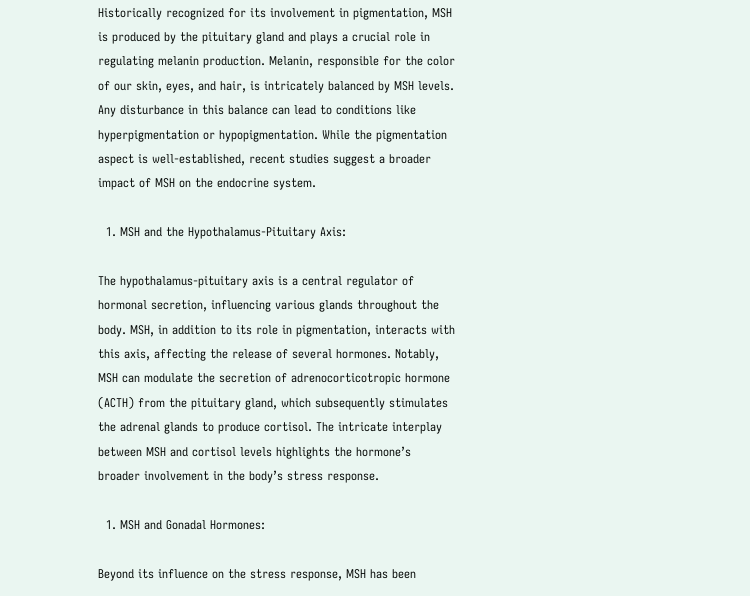Historically recognized for its involvement in pigmentation, MSH is produced by the pituitary gland and plays a crucial role in regulating melanin production. Melanin, responsible for the color of our skin, eyes, and hair, is intricately balanced by MSH levels. Any disturbance in this balance can lead to conditions like hyperpigmentation or hypopigmentation. While the pigmentation aspect is well-established, recent studies suggest a broader impact of MSH on the endocrine system.

  1. MSH and the Hypothalamus-Pituitary Axis:

The hypothalamus-pituitary axis is a central regulator of hormonal secretion, influencing various glands throughout the body. MSH, in addition to its role in pigmentation, interacts with this axis, affecting the release of several hormones. Notably, MSH can modulate the secretion of adrenocorticotropic hormone (ACTH) from the pituitary gland, which subsequently stimulates the adrenal glands to produce cortisol. The intricate interplay between MSH and cortisol levels highlights the hormone’s broader involvement in the body’s stress response.

  1. MSH and Gonadal Hormones:

Beyond its influence on the stress response, MSH has been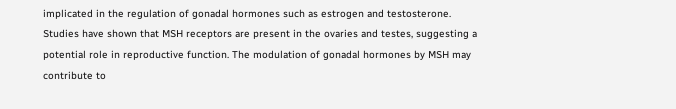implicated in the regulation of gonadal hormones such as estrogen and testosterone. Studies have shown that MSH receptors are present in the ovaries and testes, suggesting a potential role in reproductive function. The modulation of gonadal hormones by MSH may contribute to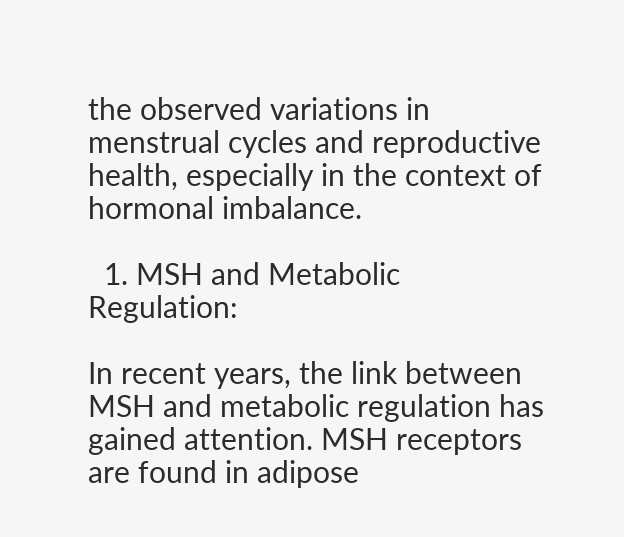the observed variations in menstrual cycles and reproductive health, especially in the context of hormonal imbalance.

  1. MSH and Metabolic Regulation:

In recent years, the link between MSH and metabolic regulation has gained attention. MSH receptors are found in adipose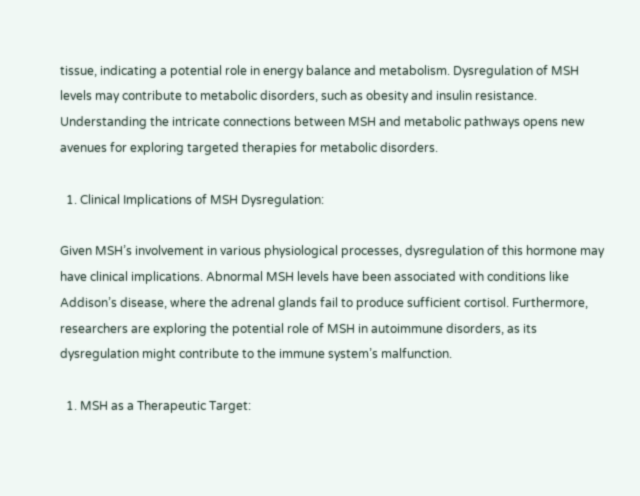tissue, indicating a potential role in energy balance and metabolism. Dysregulation of MSH levels may contribute to metabolic disorders, such as obesity and insulin resistance. Understanding the intricate connections between MSH and metabolic pathways opens new avenues for exploring targeted therapies for metabolic disorders.

  1. Clinical Implications of MSH Dysregulation:

Given MSH’s involvement in various physiological processes, dysregulation of this hormone may have clinical implications. Abnormal MSH levels have been associated with conditions like Addison’s disease, where the adrenal glands fail to produce sufficient cortisol. Furthermore, researchers are exploring the potential role of MSH in autoimmune disorders, as its dysregulation might contribute to the immune system’s malfunction.

  1. MSH as a Therapeutic Target: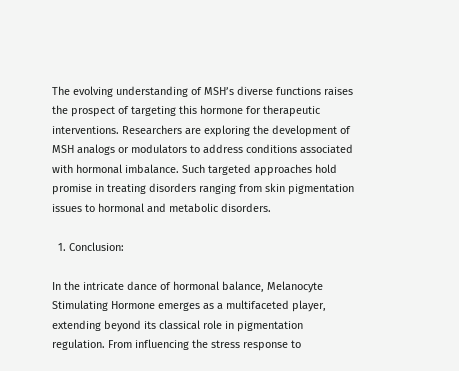The evolving understanding of MSH’s diverse functions raises the prospect of targeting this hormone for therapeutic interventions. Researchers are exploring the development of MSH analogs or modulators to address conditions associated with hormonal imbalance. Such targeted approaches hold promise in treating disorders ranging from skin pigmentation issues to hormonal and metabolic disorders.

  1. Conclusion:

In the intricate dance of hormonal balance, Melanocyte Stimulating Hormone emerges as a multifaceted player, extending beyond its classical role in pigmentation regulation. From influencing the stress response to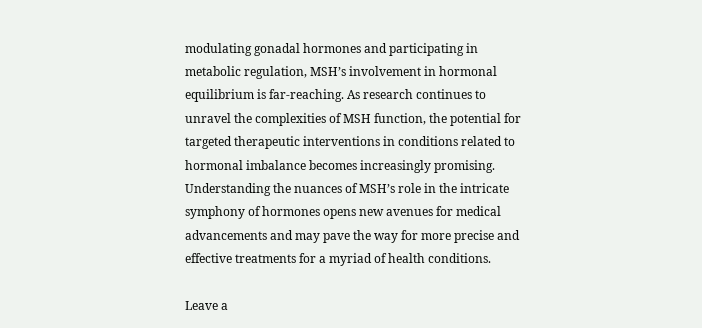modulating gonadal hormones and participating in metabolic regulation, MSH’s involvement in hormonal equilibrium is far-reaching. As research continues to unravel the complexities of MSH function, the potential for targeted therapeutic interventions in conditions related to hormonal imbalance becomes increasingly promising. Understanding the nuances of MSH’s role in the intricate symphony of hormones opens new avenues for medical advancements and may pave the way for more precise and effective treatments for a myriad of health conditions.

Leave a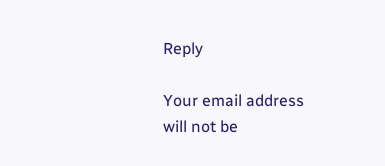Reply

Your email address will not be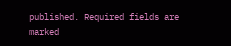published. Required fields are marked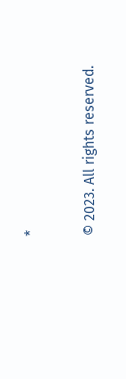*

© 2023. All rights reserved.